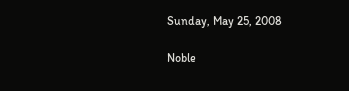Sunday, May 25, 2008

Noble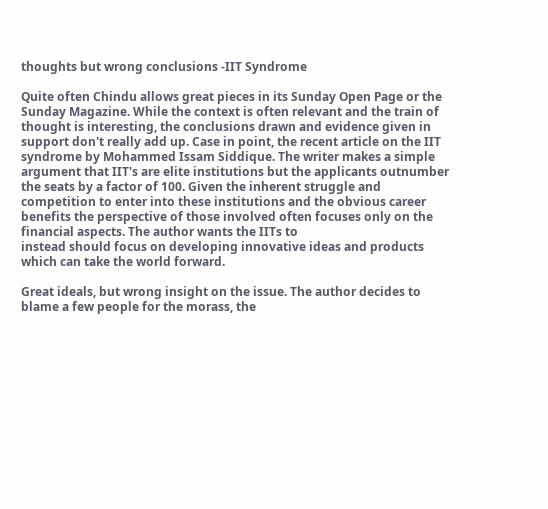thoughts but wrong conclusions -IIT Syndrome

Quite often Chindu allows great pieces in its Sunday Open Page or the Sunday Magazine. While the context is often relevant and the train of thought is interesting, the conclusions drawn and evidence given in support don't really add up. Case in point, the recent article on the IIT syndrome by Mohammed Issam Siddique. The writer makes a simple argument that IIT's are elite institutions but the applicants outnumber the seats by a factor of 100. Given the inherent struggle and competition to enter into these institutions and the obvious career benefits the perspective of those involved often focuses only on the financial aspects. The author wants the IITs to
instead should focus on developing innovative ideas and products which can take the world forward.

Great ideals, but wrong insight on the issue. The author decides to blame a few people for the morass, the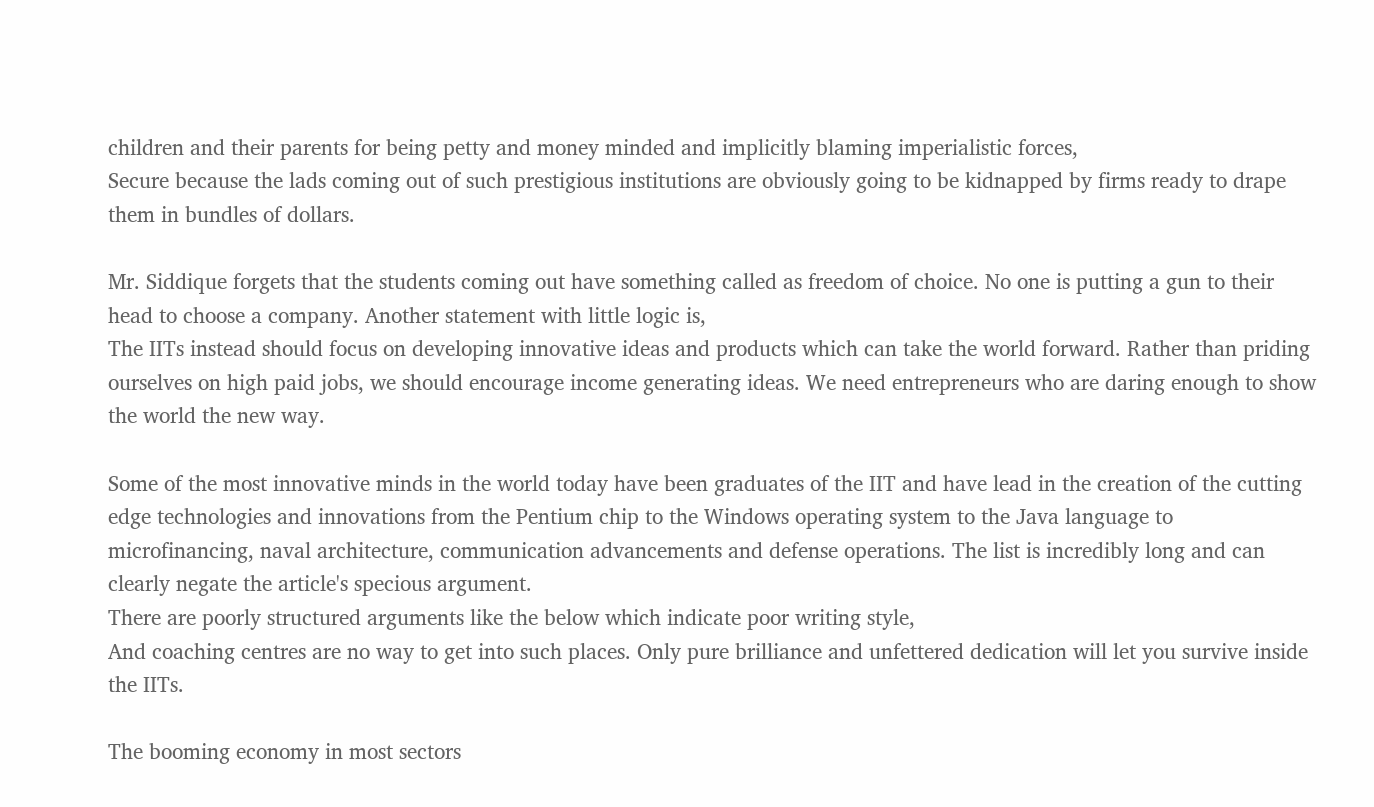children and their parents for being petty and money minded and implicitly blaming imperialistic forces,
Secure because the lads coming out of such prestigious institutions are obviously going to be kidnapped by firms ready to drape them in bundles of dollars.

Mr. Siddique forgets that the students coming out have something called as freedom of choice. No one is putting a gun to their head to choose a company. Another statement with little logic is,
The IITs instead should focus on developing innovative ideas and products which can take the world forward. Rather than priding ourselves on high paid jobs, we should encourage income generating ideas. We need entrepreneurs who are daring enough to show the world the new way.

Some of the most innovative minds in the world today have been graduates of the IIT and have lead in the creation of the cutting edge technologies and innovations from the Pentium chip to the Windows operating system to the Java language to microfinancing, naval architecture, communication advancements and defense operations. The list is incredibly long and can clearly negate the article's specious argument.
There are poorly structured arguments like the below which indicate poor writing style,
And coaching centres are no way to get into such places. Only pure brilliance and unfettered dedication will let you survive inside the IITs.

The booming economy in most sectors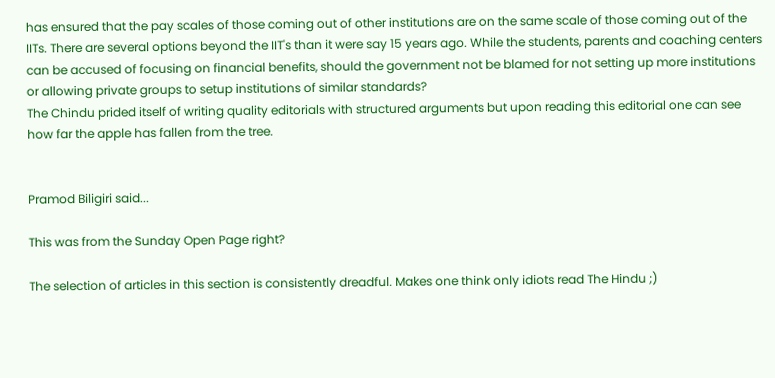has ensured that the pay scales of those coming out of other institutions are on the same scale of those coming out of the IITs. There are several options beyond the IIT's than it were say 15 years ago. While the students, parents and coaching centers can be accused of focusing on financial benefits, should the government not be blamed for not setting up more institutions or allowing private groups to setup institutions of similar standards?
The Chindu prided itself of writing quality editorials with structured arguments but upon reading this editorial one can see how far the apple has fallen from the tree.


Pramod Biligiri said...

This was from the Sunday Open Page right?

The selection of articles in this section is consistently dreadful. Makes one think only idiots read The Hindu ;)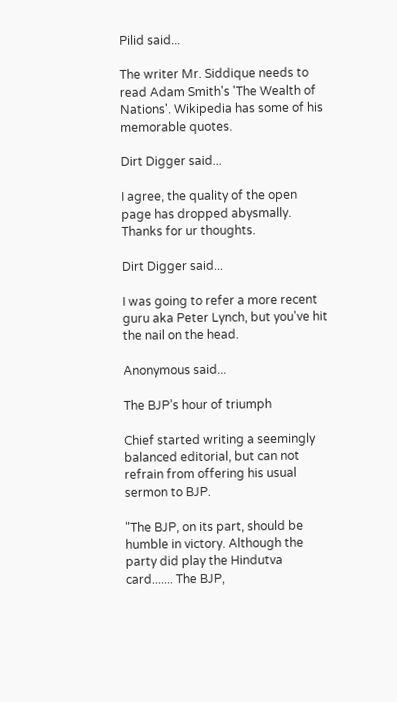Pilid said...

The writer Mr. Siddique needs to read Adam Smith's 'The Wealth of Nations'. Wikipedia has some of his memorable quotes.

Dirt Digger said...

I agree, the quality of the open page has dropped abysmally.
Thanks for ur thoughts.

Dirt Digger said...

I was going to refer a more recent guru aka Peter Lynch, but you've hit the nail on the head.

Anonymous said...

The BJP’s hour of triumph

Chief started writing a seemingly balanced editorial, but can not refrain from offering his usual sermon to BJP.

"The BJP, on its part, should be humble in victory. Although the party did play the Hindutva card....... The BJP,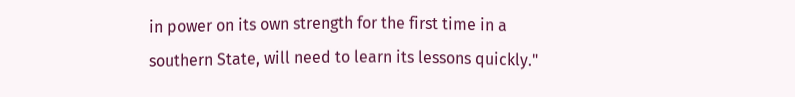in power on its own strength for the first time in a southern State, will need to learn its lessons quickly."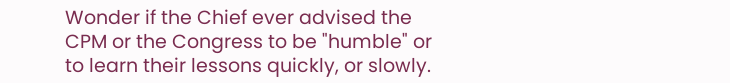Wonder if the Chief ever advised the CPM or the Congress to be "humble" or to learn their lessons quickly, or slowly.